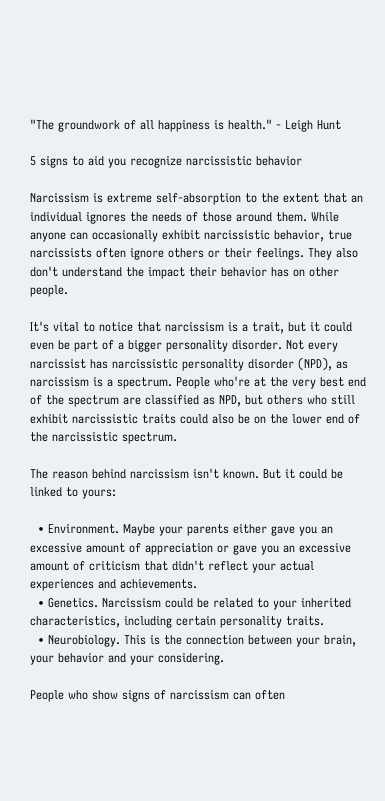"The groundwork of all happiness is health." - Leigh Hunt

5 signs to aid you recognize narcissistic behavior

Narcissism is extreme self-absorption to the extent that an individual ignores the needs of those around them. While anyone can occasionally exhibit narcissistic behavior, true narcissists often ignore others or their feelings. They also don't understand the impact their behavior has on other people.

It's vital to notice that narcissism is a trait, but it could even be part of a bigger personality disorder. Not every narcissist has narcissistic personality disorder (NPD), as narcissism is a spectrum. People who're at the very best end of the spectrum are classified as NPD, but others who still exhibit narcissistic traits could also be on the lower end of the narcissistic spectrum.

The reason behind narcissism isn't known. But it could be linked to yours:

  • Environment. Maybe your parents either gave you an excessive amount of appreciation or gave you an excessive amount of criticism that didn't reflect your actual experiences and achievements.
  • Genetics. Narcissism could be related to your inherited characteristics, including certain personality traits.
  • Neurobiology. This is the connection between your brain, your behavior and your considering.

People who show signs of narcissism can often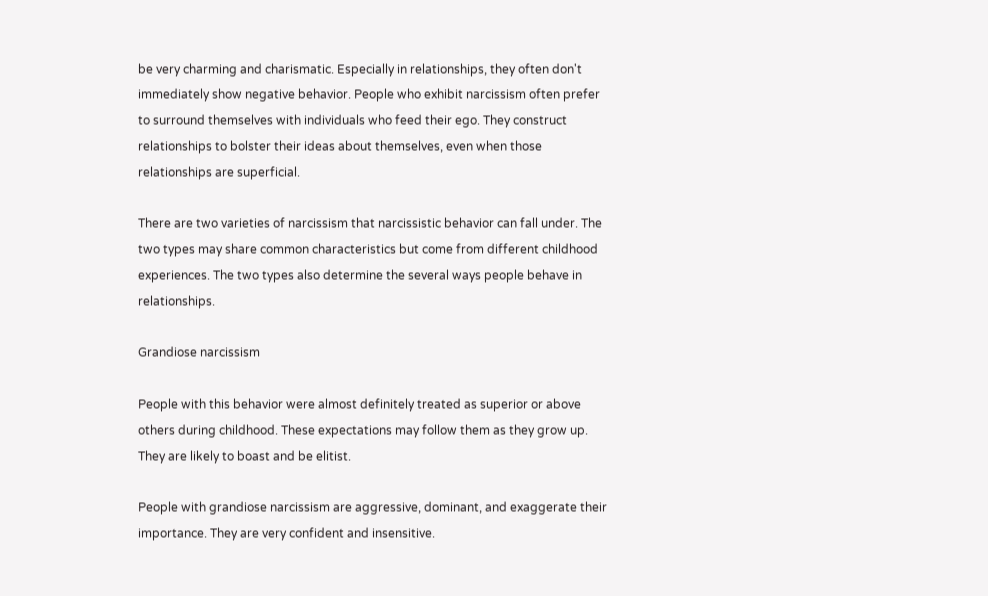be very charming and charismatic. Especially in relationships, they often don't immediately show negative behavior. People who exhibit narcissism often prefer to surround themselves with individuals who feed their ego. They construct relationships to bolster their ideas about themselves, even when those relationships are superficial.

There are two varieties of narcissism that narcissistic behavior can fall under. The two types may share common characteristics but come from different childhood experiences. The two types also determine the several ways people behave in relationships.

Grandiose narcissism

People with this behavior were almost definitely treated as superior or above others during childhood. These expectations may follow them as they grow up. They are likely to boast and be elitist.

People with grandiose narcissism are aggressive, dominant, and exaggerate their importance. They are very confident and insensitive.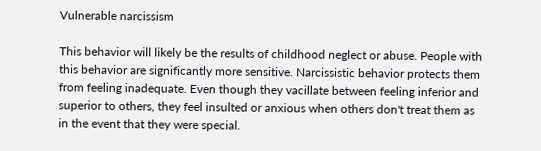Vulnerable narcissism

This behavior will likely be the results of childhood neglect or abuse. People with this behavior are significantly more sensitive. Narcissistic behavior protects them from feeling inadequate. Even though they vacillate between feeling inferior and superior to others, they feel insulted or anxious when others don't treat them as in the event that they were special.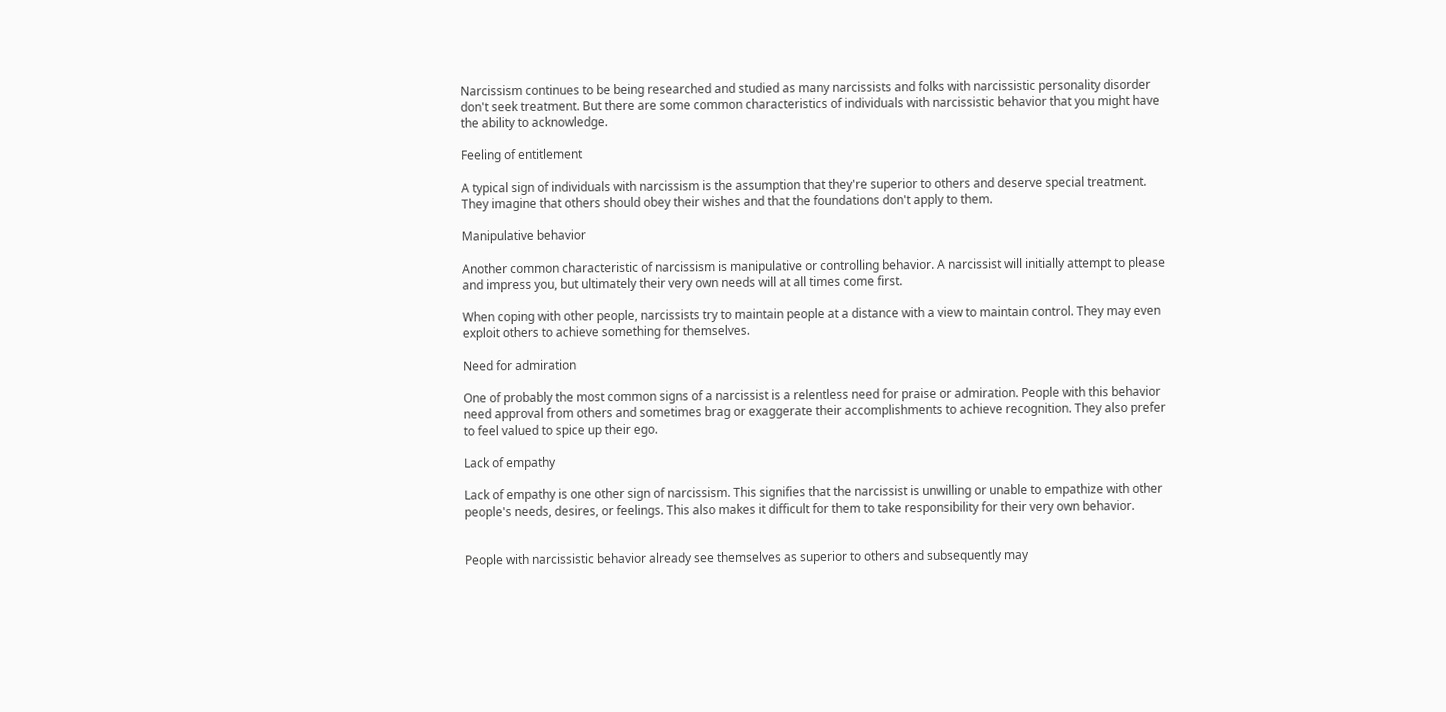Narcissism continues to be being researched and studied as many narcissists and folks with narcissistic personality disorder don't seek treatment. But there are some common characteristics of individuals with narcissistic behavior that you might have the ability to acknowledge.

Feeling of entitlement

A typical sign of individuals with narcissism is the assumption that they're superior to others and deserve special treatment. They imagine that others should obey their wishes and that the foundations don't apply to them.

Manipulative behavior

Another common characteristic of narcissism is manipulative or controlling behavior. A narcissist will initially attempt to please and impress you, but ultimately their very own needs will at all times come first.

When coping with other people, narcissists try to maintain people at a distance with a view to maintain control. They may even exploit others to achieve something for themselves.

Need for admiration

One of probably the most common signs of a narcissist is a relentless need for praise or admiration. People with this behavior need approval from others and sometimes brag or exaggerate their accomplishments to achieve recognition. They also prefer to feel valued to spice up their ego.

Lack of empathy

Lack of empathy is one other sign of narcissism. This signifies that the narcissist is unwilling or unable to empathize with other people's needs, desires, or feelings. This also makes it difficult for them to take responsibility for their very own behavior.


People with narcissistic behavior already see themselves as superior to others and subsequently may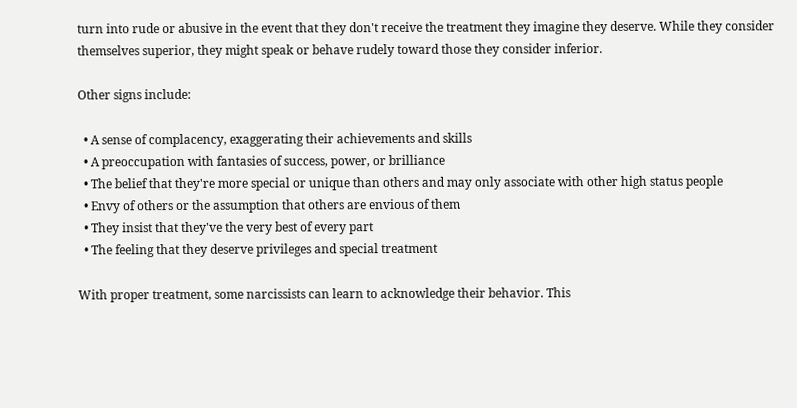turn into rude or abusive in the event that they don't receive the treatment they imagine they deserve. While they consider themselves superior, they might speak or behave rudely toward those they consider inferior.

Other signs include:

  • A sense of complacency, exaggerating their achievements and skills
  • A preoccupation with fantasies of success, power, or brilliance
  • The belief that they're more special or unique than others and may only associate with other high status people
  • Envy of others or the assumption that others are envious of them
  • They insist that they've the very best of every part
  • The feeling that they deserve privileges and special treatment

With proper treatment, some narcissists can learn to acknowledge their behavior. This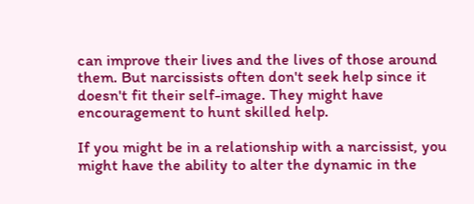can improve their lives and the lives of those around them. But narcissists often don't seek help since it doesn't fit their self-image. They might have encouragement to hunt skilled help.

If you might be in a relationship with a narcissist, you might have the ability to alter the dynamic in the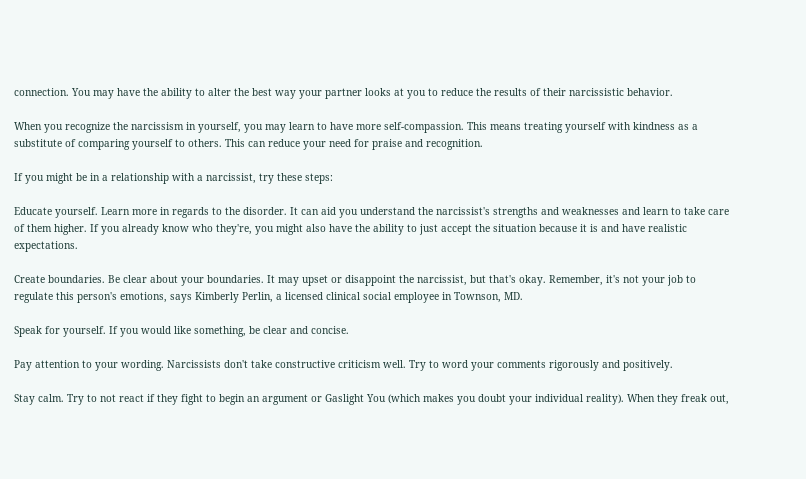connection. You may have the ability to alter the best way your partner looks at you to reduce the results of their narcissistic behavior.

When you recognize the narcissism in yourself, you may learn to have more self-compassion. This means treating yourself with kindness as a substitute of comparing yourself to others. This can reduce your need for praise and recognition.

If you might be in a relationship with a narcissist, try these steps:

Educate yourself. Learn more in regards to the disorder. It can aid you understand the narcissist's strengths and weaknesses and learn to take care of them higher. If you already know who they're, you might also have the ability to just accept the situation because it is and have realistic expectations.

Create boundaries. Be clear about your boundaries. It may upset or disappoint the narcissist, but that's okay. Remember, it's not your job to regulate this person's emotions, says Kimberly Perlin, a licensed clinical social employee in Townson, MD.

Speak for yourself. If you would like something, be clear and concise.

Pay attention to your wording. Narcissists don't take constructive criticism well. Try to word your comments rigorously and positively.

Stay calm. Try to not react if they fight to begin an argument or Gaslight You (which makes you doubt your individual reality). When they freak out,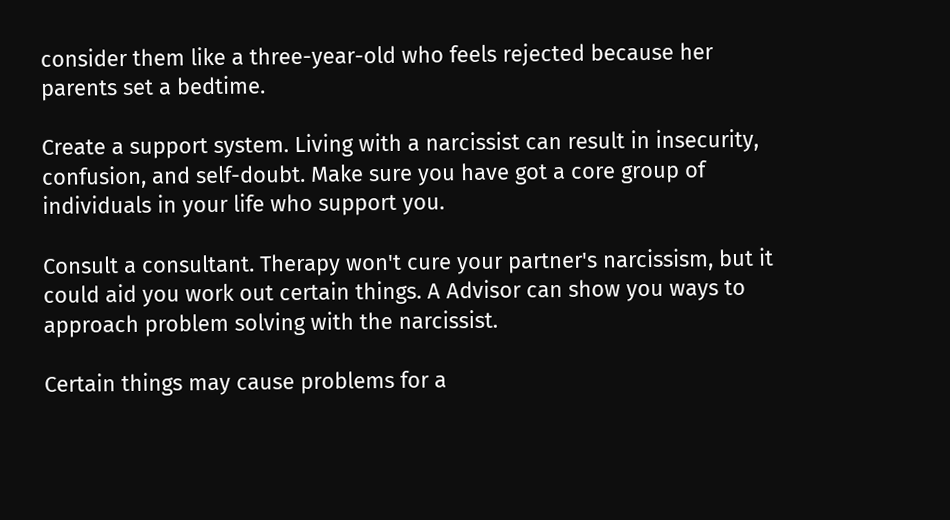consider them like a three-year-old who feels rejected because her parents set a bedtime.

Create a support system. Living with a narcissist can result in insecurity, confusion, and self-doubt. Make sure you have got a core group of individuals in your life who support you.

Consult a consultant. Therapy won't cure your partner's narcissism, but it could aid you work out certain things. A Advisor can show you ways to approach problem solving with the narcissist.

Certain things may cause problems for a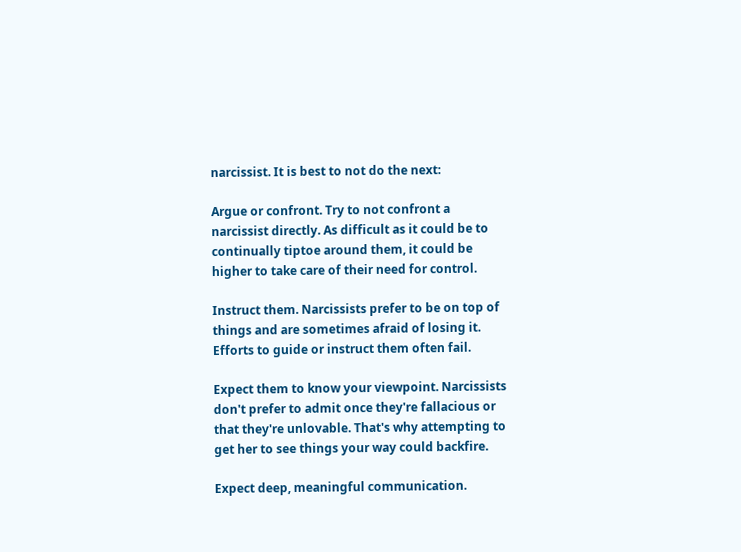narcissist. It is best to not do the next:

Argue or confront. Try to not confront a narcissist directly. As difficult as it could be to continually tiptoe around them, it could be higher to take care of their need for control.

Instruct them. Narcissists prefer to be on top of things and are sometimes afraid of losing it. Efforts to guide or instruct them often fail.

Expect them to know your viewpoint. Narcissists don't prefer to admit once they're fallacious or that they're unlovable. That's why attempting to get her to see things your way could backfire.

Expect deep, meaningful communication.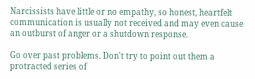Narcissists have little or no empathy, so honest, heartfelt communication is usually not received and may even cause an outburst of anger or a shutdown response.

Go over past problems. Don't try to point out them a protracted series of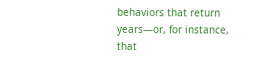behaviors that return years—or, for instance, that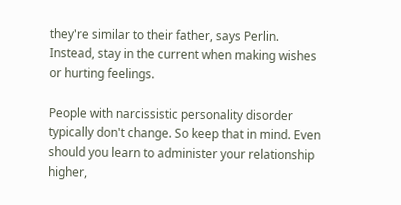they're similar to their father, says Perlin. Instead, stay in the current when making wishes or hurting feelings.

People with narcissistic personality disorder typically don't change. So keep that in mind. Even should you learn to administer your relationship higher,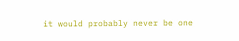it would probably never be one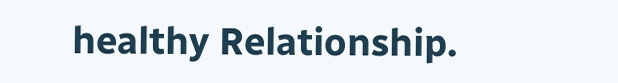healthy Relationship.